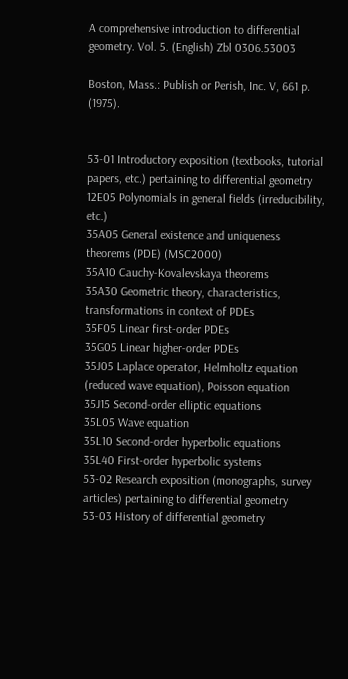A comprehensive introduction to differential geometry. Vol. 5. (English) Zbl 0306.53003

Boston, Mass.: Publish or Perish, Inc. V, 661 p. (1975).


53-01 Introductory exposition (textbooks, tutorial papers, etc.) pertaining to differential geometry
12E05 Polynomials in general fields (irreducibility, etc.)
35A05 General existence and uniqueness theorems (PDE) (MSC2000)
35A10 Cauchy-Kovalevskaya theorems
35A30 Geometric theory, characteristics, transformations in context of PDEs
35F05 Linear first-order PDEs
35G05 Linear higher-order PDEs
35J05 Laplace operator, Helmholtz equation (reduced wave equation), Poisson equation
35J15 Second-order elliptic equations
35L05 Wave equation
35L10 Second-order hyperbolic equations
35L40 First-order hyperbolic systems
53-02 Research exposition (monographs, survey articles) pertaining to differential geometry
53-03 History of differential geometry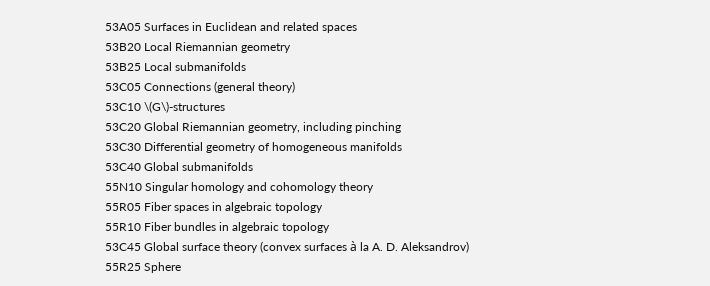53A05 Surfaces in Euclidean and related spaces
53B20 Local Riemannian geometry
53B25 Local submanifolds
53C05 Connections (general theory)
53C10 \(G\)-structures
53C20 Global Riemannian geometry, including pinching
53C30 Differential geometry of homogeneous manifolds
53C40 Global submanifolds
55N10 Singular homology and cohomology theory
55R05 Fiber spaces in algebraic topology
55R10 Fiber bundles in algebraic topology
53C45 Global surface theory (convex surfaces à la A. D. Aleksandrov)
55R25 Sphere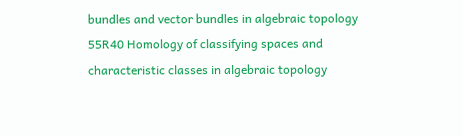bundles and vector bundles in algebraic topology
55R40 Homology of classifying spaces and characteristic classes in algebraic topology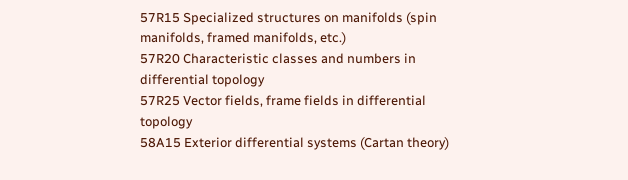57R15 Specialized structures on manifolds (spin manifolds, framed manifolds, etc.)
57R20 Characteristic classes and numbers in differential topology
57R25 Vector fields, frame fields in differential topology
58A15 Exterior differential systems (Cartan theory)